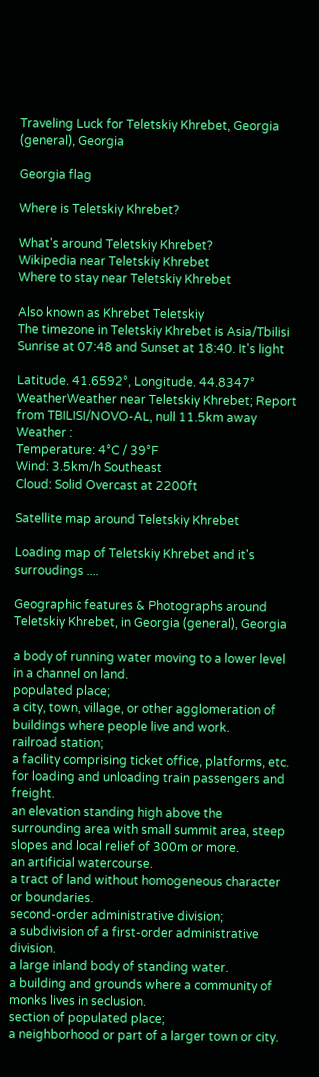Traveling Luck for Teletskiy Khrebet, Georgia (general), Georgia

Georgia flag

Where is Teletskiy Khrebet?

What's around Teletskiy Khrebet?
Wikipedia near Teletskiy Khrebet
Where to stay near Teletskiy Khrebet

Also known as Khrebet Teletskiy
The timezone in Teletskiy Khrebet is Asia/Tbilisi
Sunrise at 07:48 and Sunset at 18:40. It's light

Latitude. 41.6592°, Longitude. 44.8347°
WeatherWeather near Teletskiy Khrebet; Report from TBILISI/NOVO-AL, null 11.5km away
Weather :
Temperature: 4°C / 39°F
Wind: 3.5km/h Southeast
Cloud: Solid Overcast at 2200ft

Satellite map around Teletskiy Khrebet

Loading map of Teletskiy Khrebet and it's surroudings ....

Geographic features & Photographs around Teletskiy Khrebet, in Georgia (general), Georgia

a body of running water moving to a lower level in a channel on land.
populated place;
a city, town, village, or other agglomeration of buildings where people live and work.
railroad station;
a facility comprising ticket office, platforms, etc. for loading and unloading train passengers and freight.
an elevation standing high above the surrounding area with small summit area, steep slopes and local relief of 300m or more.
an artificial watercourse.
a tract of land without homogeneous character or boundaries.
second-order administrative division;
a subdivision of a first-order administrative division.
a large inland body of standing water.
a building and grounds where a community of monks lives in seclusion.
section of populated place;
a neighborhood or part of a larger town or city.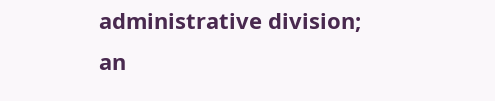administrative division;
an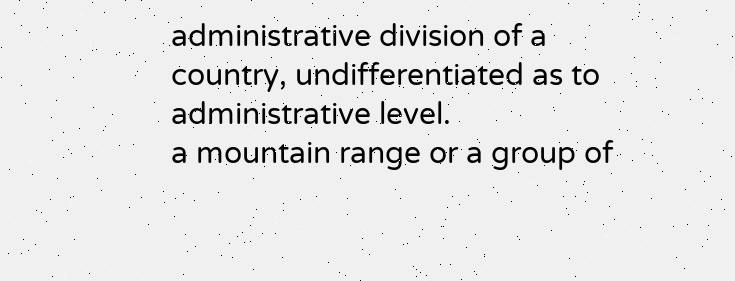administrative division of a country, undifferentiated as to administrative level.
a mountain range or a group of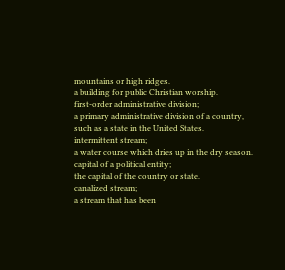mountains or high ridges.
a building for public Christian worship.
first-order administrative division;
a primary administrative division of a country, such as a state in the United States.
intermittent stream;
a water course which dries up in the dry season.
capital of a political entity;
the capital of the country or state.
canalized stream;
a stream that has been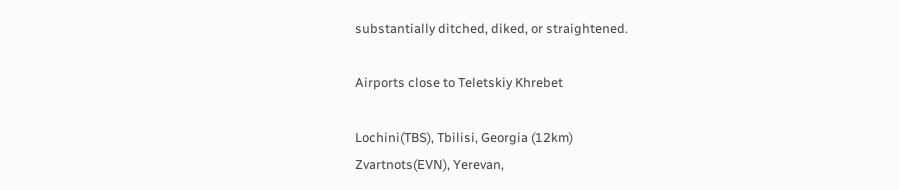substantially ditched, diked, or straightened.

Airports close to Teletskiy Khrebet

Lochini(TBS), Tbilisi, Georgia (12km)
Zvartnots(EVN), Yerevan,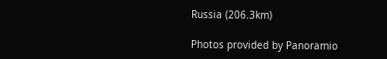Russia (206.3km)

Photos provided by Panoramio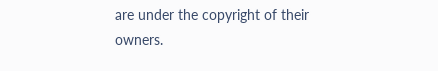are under the copyright of their owners.